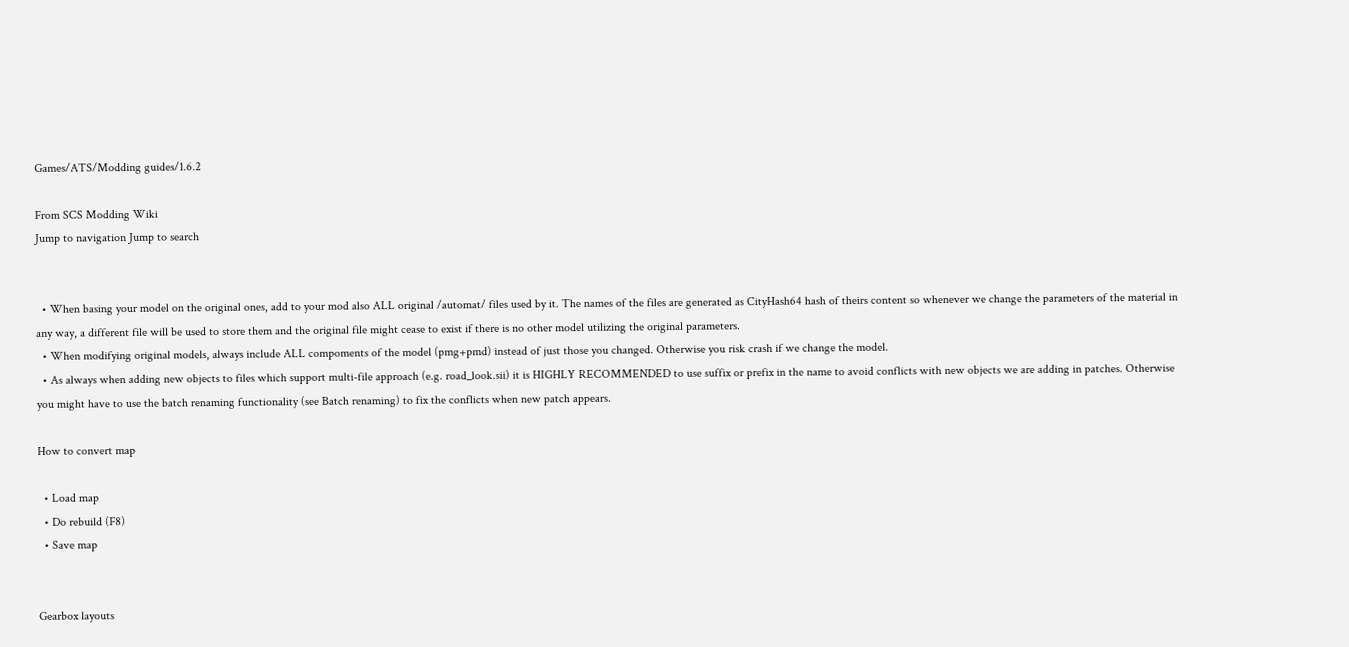Games/ATS/Modding guides/1.6.2

From SCS Modding Wiki
Jump to navigation Jump to search


  • When basing your model on the original ones, add to your mod also ALL original /automat/ files used by it. The names of the files are generated as CityHash64 hash of theirs content so whenever we change the parameters of the material in any way, a different file will be used to store them and the original file might cease to exist if there is no other model utilizing the original parameters.
  • When modifying original models, always include ALL compoments of the model (pmg+pmd) instead of just those you changed. Otherwise you risk crash if we change the model.
  • As always when adding new objects to files which support multi-file approach (e.g. road_look.sii) it is HIGHLY RECOMMENDED to use suffix or prefix in the name to avoid conflicts with new objects we are adding in patches. Otherwise you might have to use the batch renaming functionality (see Batch renaming) to fix the conflicts when new patch appears.

How to convert map

  • Load map
  • Do rebuild (F8)
  • Save map


Gearbox layouts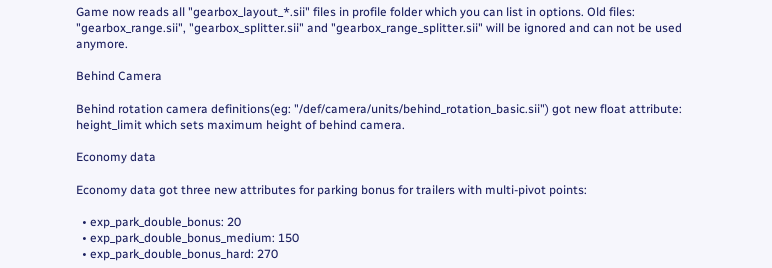Game now reads all "gearbox_layout_*.sii" files in profile folder which you can list in options. Old files: "gearbox_range.sii", "gearbox_splitter.sii" and "gearbox_range_splitter.sii" will be ignored and can not be used anymore.

Behind Camera

Behind rotation camera definitions(eg: "/def/camera/units/behind_rotation_basic.sii") got new float attribute: height_limit which sets maximum height of behind camera.

Economy data

Economy data got three new attributes for parking bonus for trailers with multi-pivot points:

  • exp_park_double_bonus: 20
  • exp_park_double_bonus_medium: 150
  • exp_park_double_bonus_hard: 270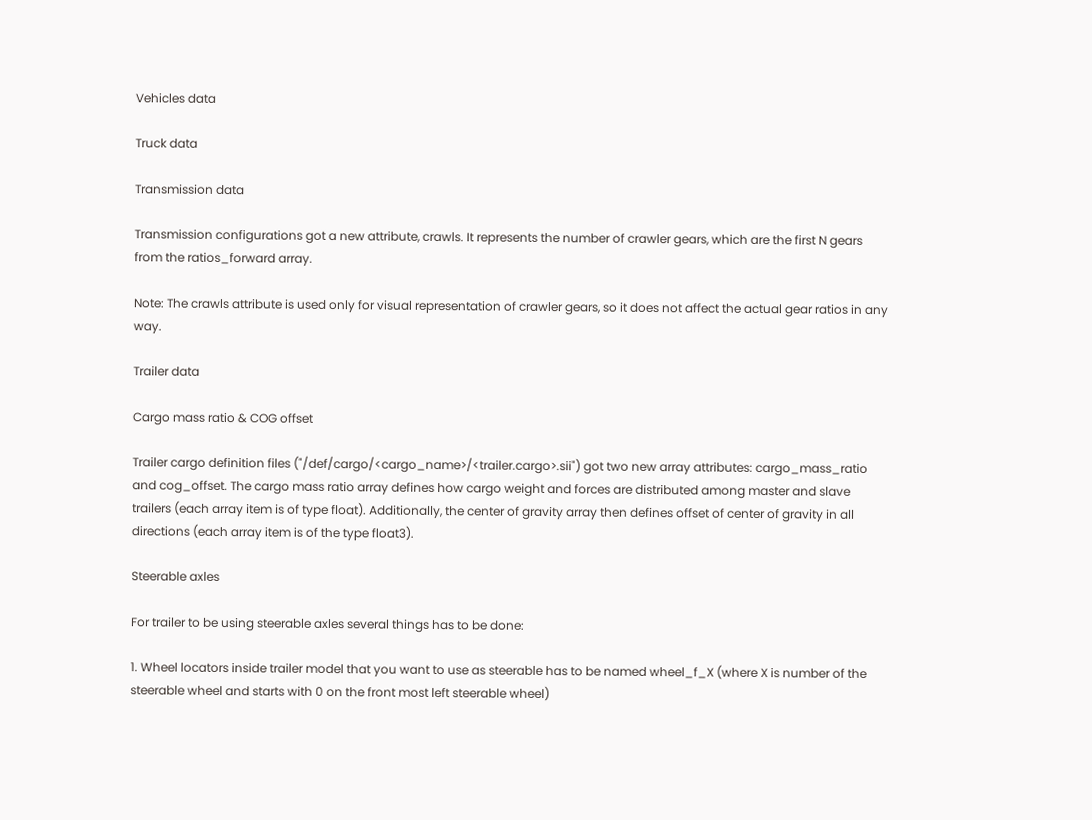Vehicles data

Truck data

Transmission data

Transmission configurations got a new attribute, crawls. It represents the number of crawler gears, which are the first N gears from the ratios_forward array.

Note: The crawls attribute is used only for visual representation of crawler gears, so it does not affect the actual gear ratios in any way.

Trailer data

Cargo mass ratio & COG offset

Trailer cargo definition files ("/def/cargo/<cargo_name>/<trailer.cargo>.sii") got two new array attributes: cargo_mass_ratio and cog_offset. The cargo mass ratio array defines how cargo weight and forces are distributed among master and slave trailers (each array item is of type float). Additionally, the center of gravity array then defines offset of center of gravity in all directions (each array item is of the type float3).

Steerable axles

For trailer to be using steerable axles several things has to be done:

1. Wheel locators inside trailer model that you want to use as steerable has to be named wheel_f_X (where X is number of the steerable wheel and starts with 0 on the front most left steerable wheel)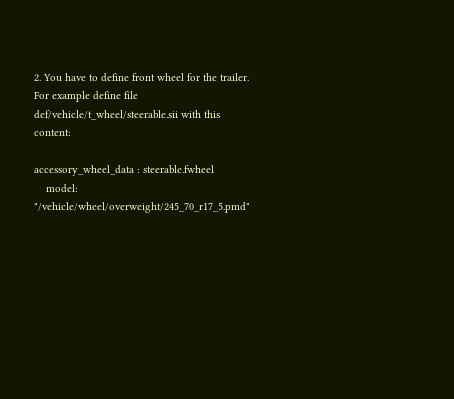2. You have to define front wheel for the trailer. For example define file def/vehicle/t_wheel/steerable.sii with this content:

accessory_wheel_data : steerable.fwheel
    model: "/vehicle/wheel/overweight/245_70_r17_5.pmd"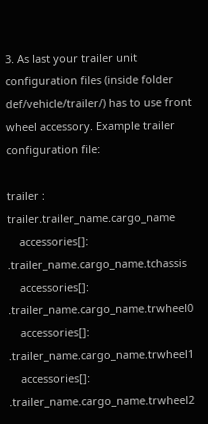3. As last your trailer unit configuration files (inside folder def/vehicle/trailer/) has to use front wheel accessory. Example trailer configuration file:

trailer : trailer.trailer_name.cargo_name
    accessories[]: .trailer_name.cargo_name.tchassis
    accessories[]: .trailer_name.cargo_name.trwheel0
    accessories[]: .trailer_name.cargo_name.trwheel1
    accessories[]: .trailer_name.cargo_name.trwheel2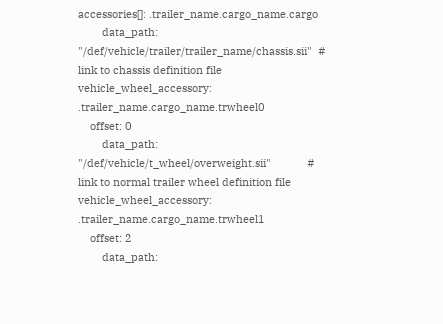accessories[]: .trailer_name.cargo_name.cargo
        data_path: "/def/vehicle/trailer/trailer_name/chassis.sii"  # link to chassis definition file
vehicle_wheel_accessory: .trailer_name.cargo_name.trwheel0
    offset: 0
        data_path: "/def/vehicle/t_wheel/overweight.sii"            # link to normal trailer wheel definition file
vehicle_wheel_accessory: .trailer_name.cargo_name.trwheel1
    offset: 2
        data_path: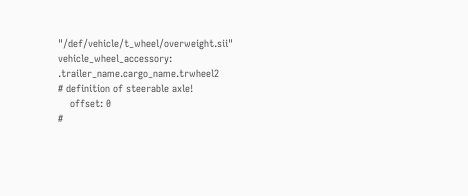"/def/vehicle/t_wheel/overweight.sii"
vehicle_wheel_accessory: .trailer_name.cargo_name.trwheel2          # definition of steerable axle!
    offset: 0                                                   #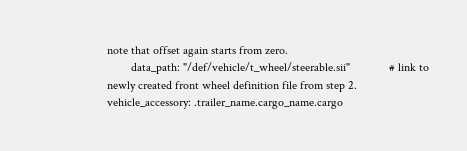note that offset again starts from zero.
        data_path: "/def/vehicle/t_wheel/steerable.sii"             # link to newly created front wheel definition file from step 2.
vehicle_accessory: .trailer_name.cargo_name.cargo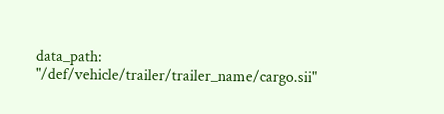data_path: "/def/vehicle/trailer/trailer_name/cargo.sii"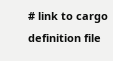# link to cargo definition file